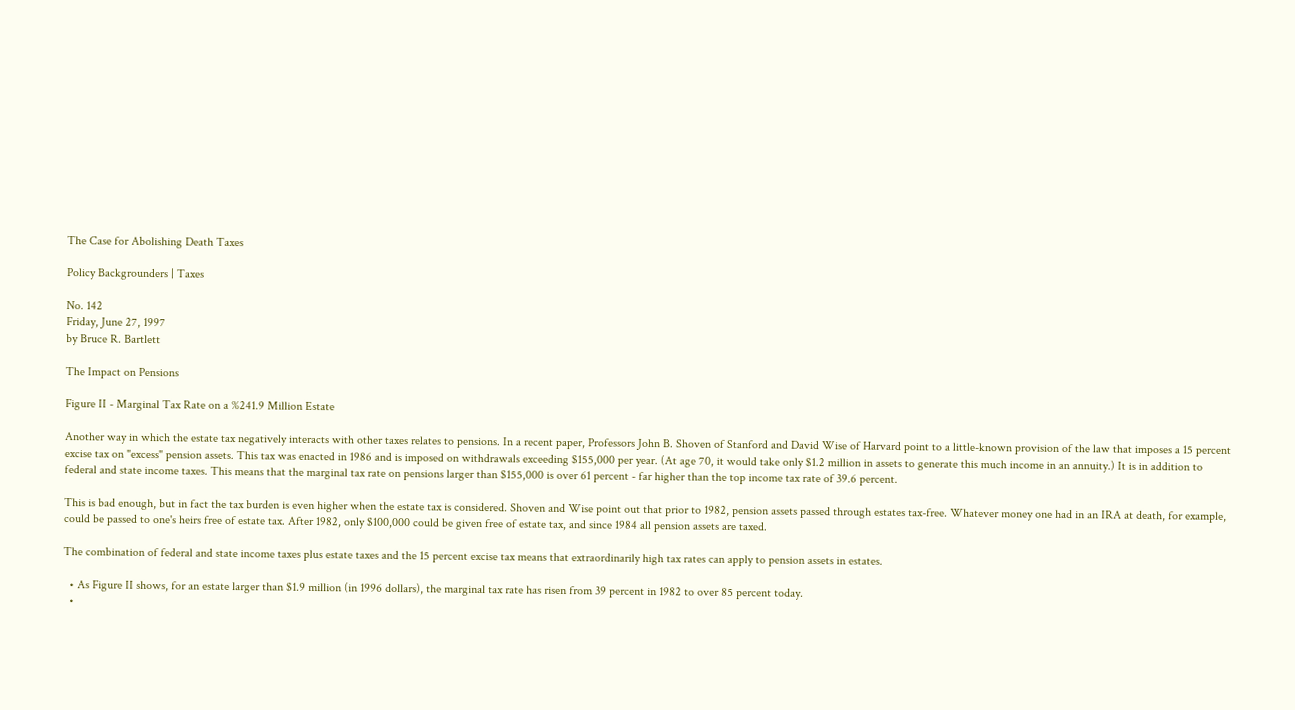The Case for Abolishing Death Taxes

Policy Backgrounders | Taxes

No. 142
Friday, June 27, 1997
by Bruce R. Bartlett

The Impact on Pensions

Figure II - Marginal Tax Rate on a %241.9 Million Estate

Another way in which the estate tax negatively interacts with other taxes relates to pensions. In a recent paper, Professors John B. Shoven of Stanford and David Wise of Harvard point to a little-known provision of the law that imposes a 15 percent excise tax on "excess" pension assets. This tax was enacted in 1986 and is imposed on withdrawals exceeding $155,000 per year. (At age 70, it would take only $1.2 million in assets to generate this much income in an annuity.) It is in addition to federal and state income taxes. This means that the marginal tax rate on pensions larger than $155,000 is over 61 percent - far higher than the top income tax rate of 39.6 percent.

This is bad enough, but in fact the tax burden is even higher when the estate tax is considered. Shoven and Wise point out that prior to 1982, pension assets passed through estates tax-free. Whatever money one had in an IRA at death, for example, could be passed to one's heirs free of estate tax. After 1982, only $100,000 could be given free of estate tax, and since 1984 all pension assets are taxed.

The combination of federal and state income taxes plus estate taxes and the 15 percent excise tax means that extraordinarily high tax rates can apply to pension assets in estates.

  • As Figure II shows, for an estate larger than $1.9 million (in 1996 dollars), the marginal tax rate has risen from 39 percent in 1982 to over 85 percent today.
  •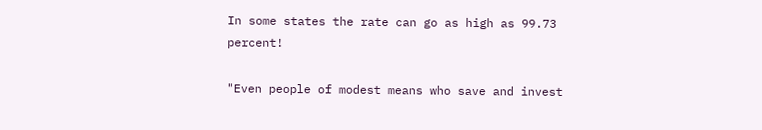In some states the rate can go as high as 99.73 percent!

"Even people of modest means who save and invest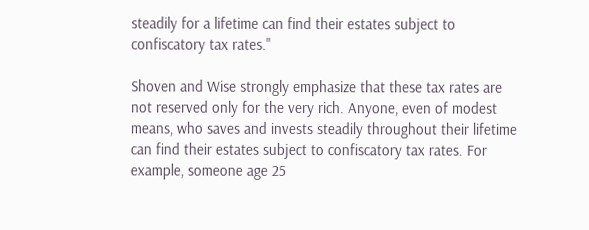steadily for a lifetime can find their estates subject to confiscatory tax rates."

Shoven and Wise strongly emphasize that these tax rates are not reserved only for the very rich. Anyone, even of modest means, who saves and invests steadily throughout their lifetime can find their estates subject to confiscatory tax rates. For example, someone age 25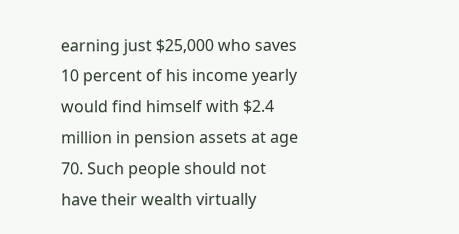earning just $25,000 who saves 10 percent of his income yearly would find himself with $2.4 million in pension assets at age 70. Such people should not have their wealth virtually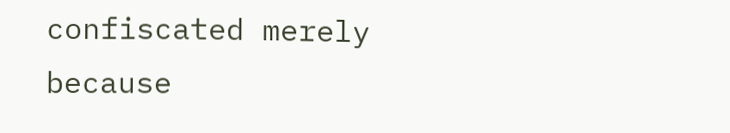confiscated merely because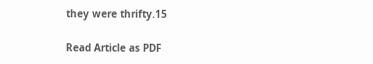they were thrifty.15

Read Article as PDF